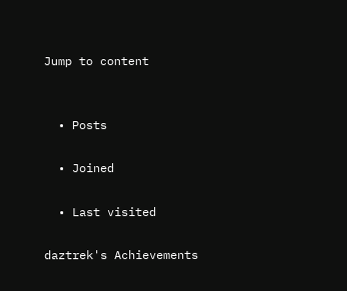Jump to content


  • Posts

  • Joined

  • Last visited

daztrek's Achievements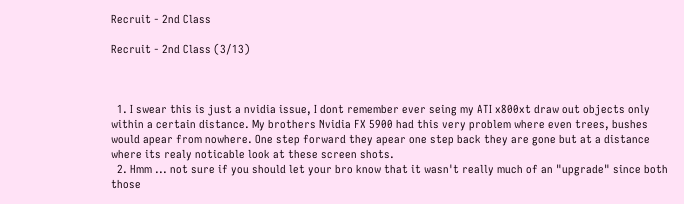Recruit - 2nd Class

Recruit - 2nd Class (3/13)



  1. I swear this is just a nvidia issue, I dont remember ever seing my ATI x800xt draw out objects only within a certain distance. My brothers Nvidia FX 5900 had this very problem where even trees, bushes would apear from nowhere. One step forward they apear one step back they are gone but at a distance where its realy noticable look at these screen shots.
  2. Hmm ... not sure if you should let your bro know that it wasn't really much of an "upgrade" since both those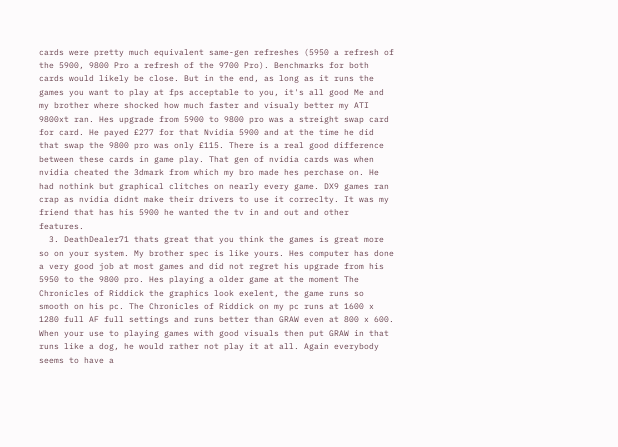cards were pretty much equivalent same-gen refreshes (5950 a refresh of the 5900, 9800 Pro a refresh of the 9700 Pro). Benchmarks for both cards would likely be close. But in the end, as long as it runs the games you want to play at fps acceptable to you, it's all good Me and my brother where shocked how much faster and visualy better my ATI 9800xt ran. Hes upgrade from 5900 to 9800 pro was a streight swap card for card. He payed £277 for that Nvidia 5900 and at the time he did that swap the 9800 pro was only £115. There is a real good difference between these cards in game play. That gen of nvidia cards was when nvidia cheated the 3dmark from which my bro made hes perchase on. He had nothink but graphical clitches on nearly every game. DX9 games ran crap as nvidia didnt make their drivers to use it correclty. It was my friend that has his 5900 he wanted the tv in and out and other features.
  3. DeathDealer71 thats great that you think the games is great more so on your system. My brother spec is like yours. Hes computer has done a very good job at most games and did not regret his upgrade from his 5950 to the 9800 pro. Hes playing a older game at the moment The Chronicles of Riddick the graphics look exelent, the game runs so smooth on his pc. The Chronicles of Riddick on my pc runs at 1600 x 1280 full AF full settings and runs better than GRAW even at 800 x 600. When your use to playing games with good visuals then put GRAW in that runs like a dog, he would rather not play it at all. Again everybody seems to have a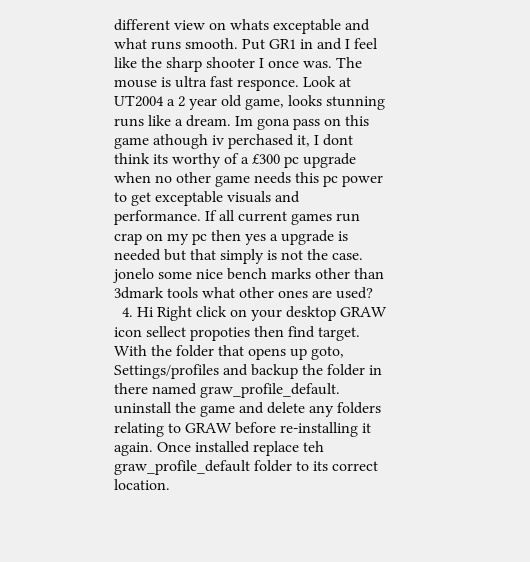different view on whats exceptable and what runs smooth. Put GR1 in and I feel like the sharp shooter I once was. The mouse is ultra fast responce. Look at UT2004 a 2 year old game, looks stunning runs like a dream. Im gona pass on this game athough iv perchased it, I dont think its worthy of a £300 pc upgrade when no other game needs this pc power to get exceptable visuals and performance. If all current games run crap on my pc then yes a upgrade is needed but that simply is not the case. jonelo some nice bench marks other than 3dmark tools what other ones are used?
  4. Hi Right click on your desktop GRAW icon sellect propoties then find target. With the folder that opens up goto, Settings/profiles and backup the folder in there named graw_profile_default. uninstall the game and delete any folders relating to GRAW before re-installing it again. Once installed replace teh graw_profile_default folder to its correct location.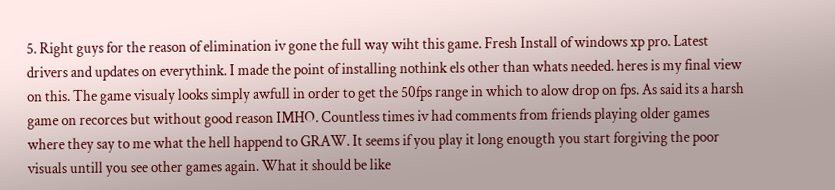5. Right guys for the reason of elimination iv gone the full way wiht this game. Fresh Install of windows xp pro. Latest drivers and updates on everythink. I made the point of installing nothink els other than whats needed. heres is my final view on this. The game visualy looks simply awfull in order to get the 50fps range in which to alow drop on fps. As said its a harsh game on recorces but without good reason IMHO. Countless times iv had comments from friends playing older games where they say to me what the hell happend to GRAW. It seems if you play it long enougth you start forgiving the poor visuals untill you see other games again. What it should be like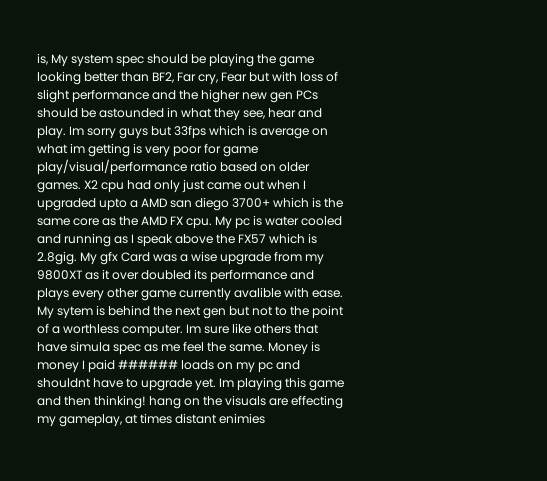is, My system spec should be playing the game looking better than BF2, Far cry, Fear but with loss of slight performance and the higher new gen PCs should be astounded in what they see, hear and play. Im sorry guys but 33fps which is average on what im getting is very poor for game play/visual/performance ratio based on older games. X2 cpu had only just came out when I upgraded upto a AMD san diego 3700+ which is the same core as the AMD FX cpu. My pc is water cooled and running as I speak above the FX57 which is 2.8gig. My gfx Card was a wise upgrade from my 9800XT as it over doubled its performance and plays every other game currently avalible with ease. My sytem is behind the next gen but not to the point of a worthless computer. Im sure like others that have simula spec as me feel the same. Money is money I paid ###### loads on my pc and shouldnt have to upgrade yet. Im playing this game and then thinking! hang on the visuals are effecting my gameplay, at times distant enimies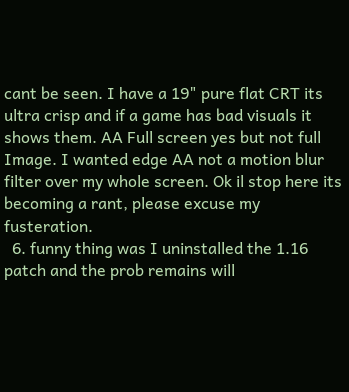cant be seen. I have a 19" pure flat CRT its ultra crisp and if a game has bad visuals it shows them. AA Full screen yes but not full Image. I wanted edge AA not a motion blur filter over my whole screen. Ok il stop here its becoming a rant, please excuse my fusteration.
  6. funny thing was I uninstalled the 1.16 patch and the prob remains will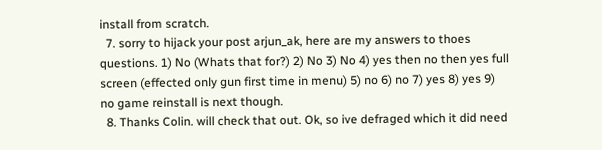install from scratch.
  7. sorry to hijack your post arjun_ak, here are my answers to thoes questions. 1) No (Whats that for?) 2) No 3) No 4) yes then no then yes full screen (effected only gun first time in menu) 5) no 6) no 7) yes 8) yes 9) no game reinstall is next though.
  8. Thanks Colin. will check that out. Ok, so ive defraged which it did need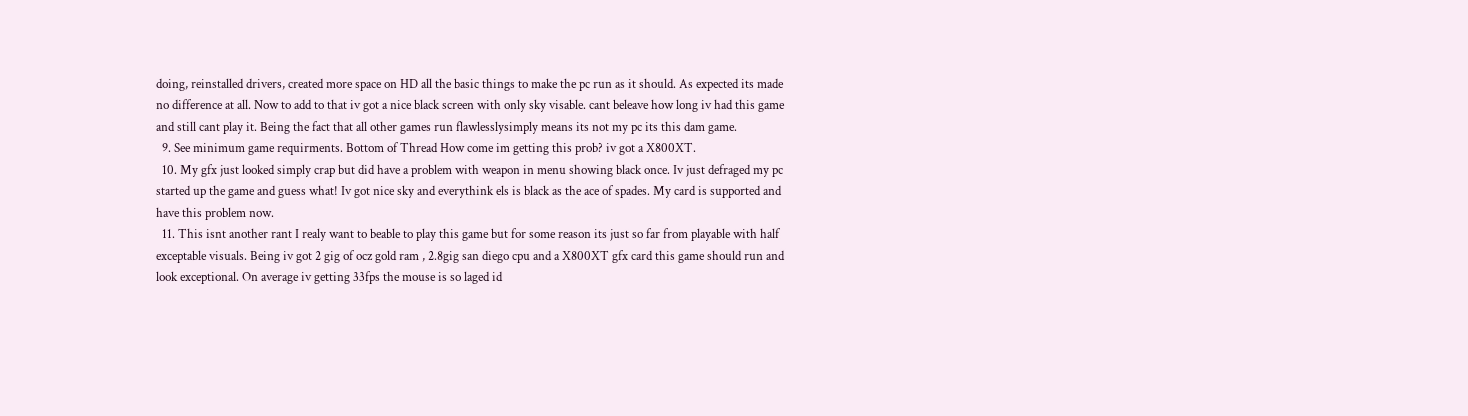doing, reinstalled drivers, created more space on HD all the basic things to make the pc run as it should. As expected its made no difference at all. Now to add to that iv got a nice black screen with only sky visable. cant beleave how long iv had this game and still cant play it. Being the fact that all other games run flawlesslysimply means its not my pc its this dam game.
  9. See minimum game requirments. Bottom of Thread How come im getting this prob? iv got a X800XT.
  10. My gfx just looked simply crap but did have a problem with weapon in menu showing black once. Iv just defraged my pc started up the game and guess what! Iv got nice sky and everythink els is black as the ace of spades. My card is supported and have this problem now.
  11. This isnt another rant I realy want to beable to play this game but for some reason its just so far from playable with half exceptable visuals. Being iv got 2 gig of ocz gold ram , 2.8gig san diego cpu and a X800XT gfx card this game should run and look exceptional. On average iv getting 33fps the mouse is so laged id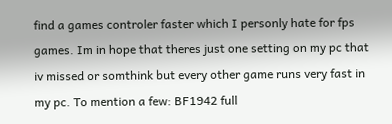find a games controler faster which I personly hate for fps games. Im in hope that theres just one setting on my pc that iv missed or somthink but every other game runs very fast in my pc. To mention a few: BF1942 full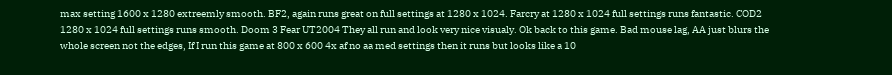max setting 1600 x 1280 extreemly smooth. BF2, again runs great on full settings at 1280 x 1024. Farcry at 1280 x 1024 full settings runs fantastic. COD2 1280 x 1024 full settings runs smooth. Doom 3 Fear UT2004 They all run and look very nice visualy. Ok back to this game. Bad mouse lag, AA just blurs the whole screen not the edges, If I run this game at 800 x 600 4x af no aa med settings then it runs but looks like a 10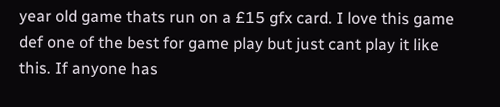year old game thats run on a £15 gfx card. I love this game def one of the best for game play but just cant play it like this. If anyone has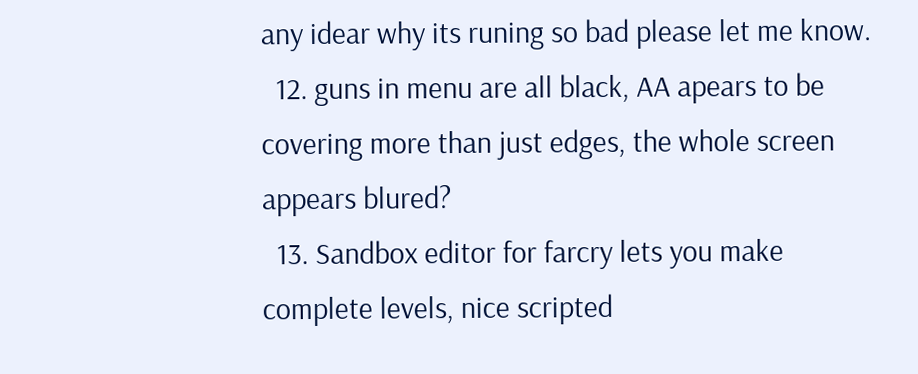any idear why its runing so bad please let me know.
  12. guns in menu are all black, AA apears to be covering more than just edges, the whole screen appears blured?
  13. Sandbox editor for farcry lets you make complete levels, nice scripted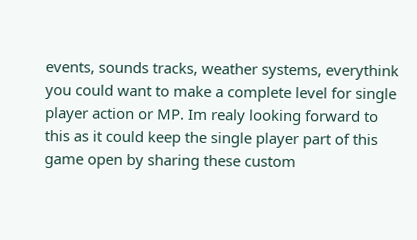events, sounds tracks, weather systems, everythink you could want to make a complete level for single player action or MP. Im realy looking forward to this as it could keep the single player part of this game open by sharing these custom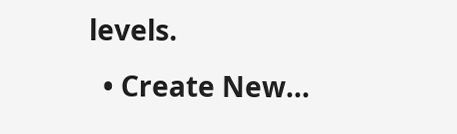levels.
  • Create New...